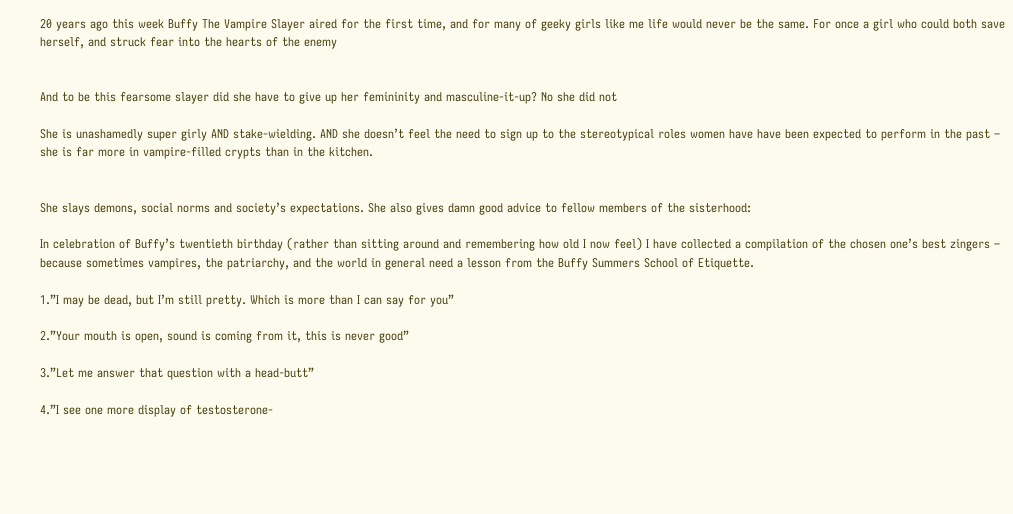20 years ago this week Buffy The Vampire Slayer aired for the first time, and for many of geeky girls like me life would never be the same. For once a girl who could both save herself, and struck fear into the hearts of the enemy


And to be this fearsome slayer did she have to give up her femininity and masculine-it-up? No she did not

She is unashamedly super girly AND stake-wielding. AND she doesn’t feel the need to sign up to the stereotypical roles women have have been expected to perform in the past – she is far more in vampire-filled crypts than in the kitchen.


She slays demons, social norms and society’s expectations. She also gives damn good advice to fellow members of the sisterhood:

In celebration of Buffy’s twentieth birthday (rather than sitting around and remembering how old I now feel) I have collected a compilation of the chosen one’s best zingers – because sometimes vampires, the patriarchy, and the world in general need a lesson from the Buffy Summers School of Etiquette.

1.”I may be dead, but I’m still pretty. Which is more than I can say for you”

2.”Your mouth is open, sound is coming from it, this is never good”

3.”Let me answer that question with a head-butt”

4.”I see one more display of testosterone-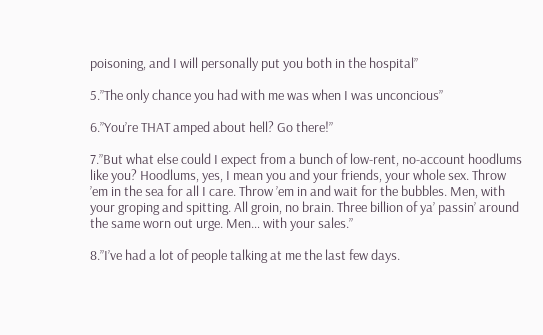poisoning, and I will personally put you both in the hospital”

5.”The only chance you had with me was when I was unconcious”

6.”You’re THAT amped about hell? Go there!”

7.”But what else could I expect from a bunch of low-rent, no-account hoodlums like you? Hoodlums, yes, I mean you and your friends, your whole sex. Throw ’em in the sea for all I care. Throw ’em in and wait for the bubbles. Men, with your groping and spitting. All groin, no brain. Three billion of ya’ passin’ around the same worn out urge. Men… with your sales.”

8.”I’ve had a lot of people talking at me the last few days.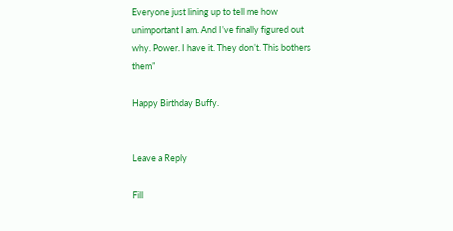Everyone just lining up to tell me how unimportant I am. And I’ve finally figured out why. Power. I have it. They don’t. This bothers them”

Happy Birthday Buffy.


Leave a Reply

Fill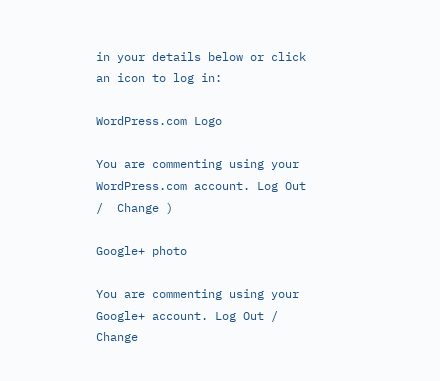in your details below or click an icon to log in:

WordPress.com Logo

You are commenting using your WordPress.com account. Log Out /  Change )

Google+ photo

You are commenting using your Google+ account. Log Out /  Change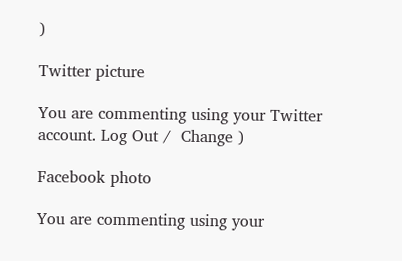)

Twitter picture

You are commenting using your Twitter account. Log Out /  Change )

Facebook photo

You are commenting using your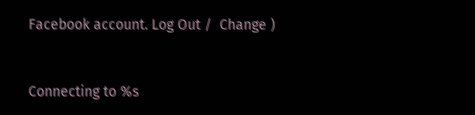Facebook account. Log Out /  Change )


Connecting to %s